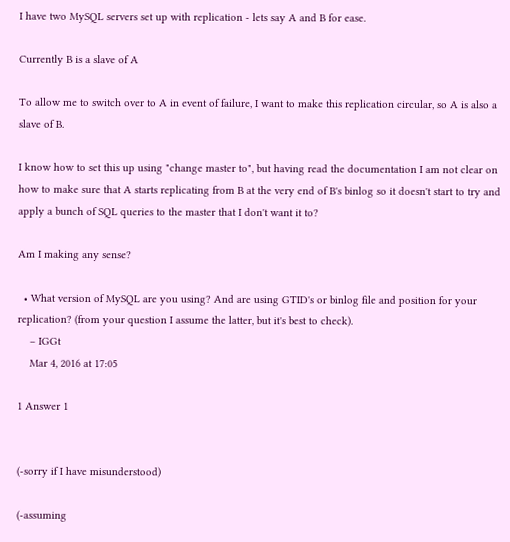I have two MySQL servers set up with replication - lets say A and B for ease.

Currently B is a slave of A

To allow me to switch over to A in event of failure, I want to make this replication circular, so A is also a slave of B.

I know how to set this up using "change master to", but having read the documentation I am not clear on how to make sure that A starts replicating from B at the very end of B's binlog so it doesn't start to try and apply a bunch of SQL queries to the master that I don't want it to?

Am I making any sense?

  • What version of MySQL are you using? And are using GTID's or binlog file and position for your replication? (from your question I assume the latter, but it's best to check).
    – IGGt
    Mar 4, 2016 at 17:05

1 Answer 1


(-sorry if I have misunderstood)

(-assuming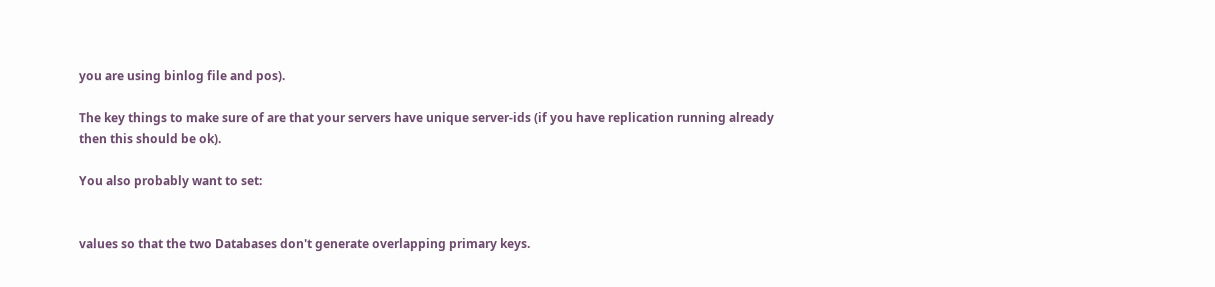you are using binlog file and pos).

The key things to make sure of are that your servers have unique server-ids (if you have replication running already then this should be ok).

You also probably want to set:


values so that the two Databases don't generate overlapping primary keys.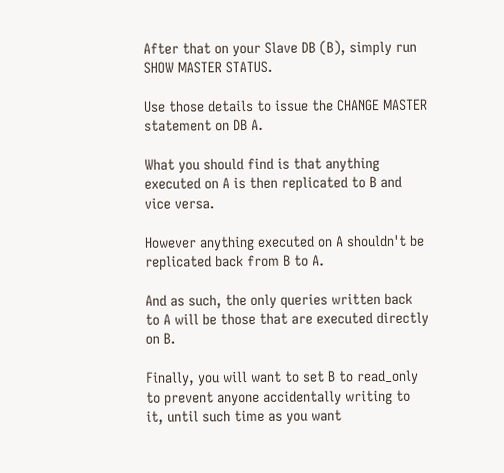After that on your Slave DB (B), simply run SHOW MASTER STATUS.

Use those details to issue the CHANGE MASTER statement on DB A.

What you should find is that anything executed on A is then replicated to B and vice versa.

However anything executed on A shouldn't be replicated back from B to A.

And as such, the only queries written back to A will be those that are executed directly on B.

Finally, you will want to set B to read_only to prevent anyone accidentally writing to it, until such time as you want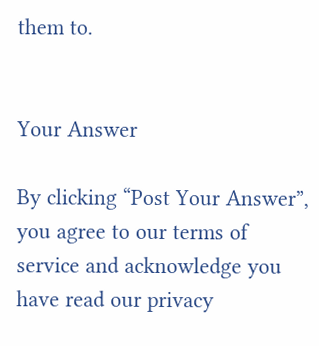them to.


Your Answer

By clicking “Post Your Answer”, you agree to our terms of service and acknowledge you have read our privacy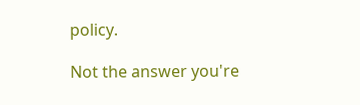policy.

Not the answer you're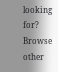looking for? Browse other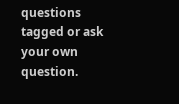questions tagged or ask your own question.